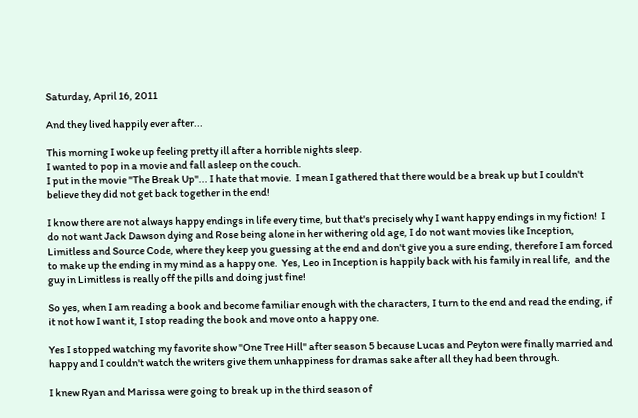Saturday, April 16, 2011

And they lived happily ever after...

This morning I woke up feeling pretty ill after a horrible nights sleep.
I wanted to pop in a movie and fall asleep on the couch.
I put in the movie "The Break Up"... I hate that movie.  I mean I gathered that there would be a break up but I couldn't believe they did not get back together in the end!

I know there are not always happy endings in life every time, but that's precisely why I want happy endings in my fiction!  I do not want Jack Dawson dying and Rose being alone in her withering old age, I do not want movies like Inception, Limitless and Source Code, where they keep you guessing at the end and don't give you a sure ending, therefore I am forced to make up the ending in my mind as a happy one.  Yes, Leo in Inception is happily back with his family in real life,  and the guy in Limitless is really off the pills and doing just fine!

So yes, when I am reading a book and become familiar enough with the characters, I turn to the end and read the ending, if it not how I want it, I stop reading the book and move onto a happy one.

Yes I stopped watching my favorite show "One Tree Hill" after season 5 because Lucas and Peyton were finally married and happy and I couldn't watch the writers give them unhappiness for dramas sake after all they had been through.

I knew Ryan and Marissa were going to break up in the third season of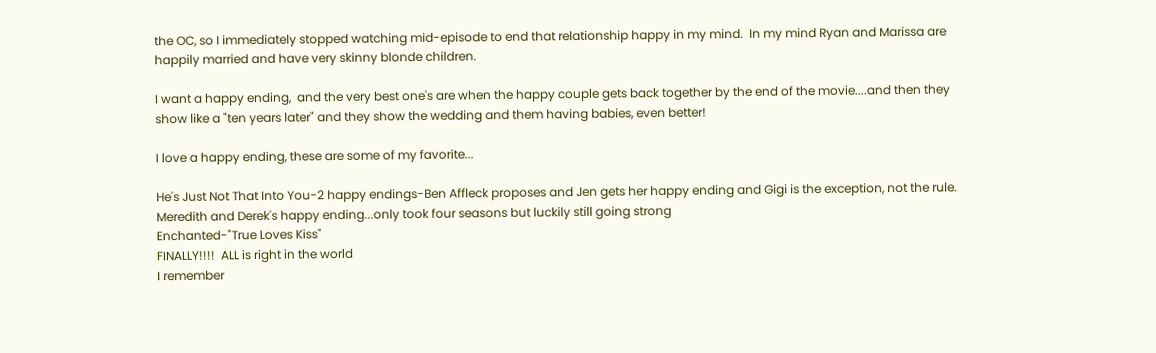the OC, so I immediately stopped watching mid-episode to end that relationship happy in my mind.  In my mind Ryan and Marissa are happily married and have very skinny blonde children.

I want a happy ending,  and the very best one's are when the happy couple gets back together by the end of the movie....and then they show like a "ten years later" and they show the wedding and them having babies, even better!

I love a happy ending, these are some of my favorite...

He's Just Not That Into You-2 happy endings-Ben Affleck proposes and Jen gets her happy ending and Gigi is the exception, not the rule.
Meredith and Derek's happy ending...only took four seasons but luckily still going strong
Enchanted-"True Loves Kiss"
FINALLY!!!!  ALL is right in the world
I remember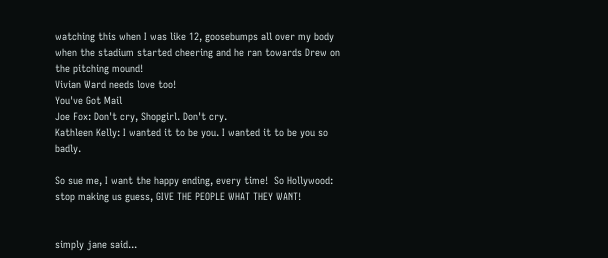watching this when I was like 12, goosebumps all over my body when the stadium started cheering and he ran towards Drew on the pitching mound!
Vivian Ward needs love too!
You've Got Mail
Joe Fox: Don't cry, Shopgirl. Don't cry.
Kathleen Kelly: I wanted it to be you. I wanted it to be you so badly.

So sue me, I want the happy ending, every time!  So Hollywood: stop making us guess, GIVE THE PEOPLE WHAT THEY WANT!


simply jane said...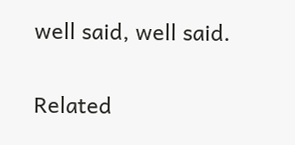well said, well said.

Related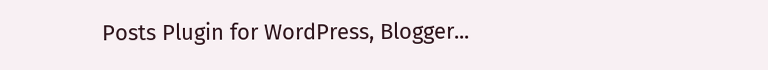Posts Plugin for WordPress, Blogger...